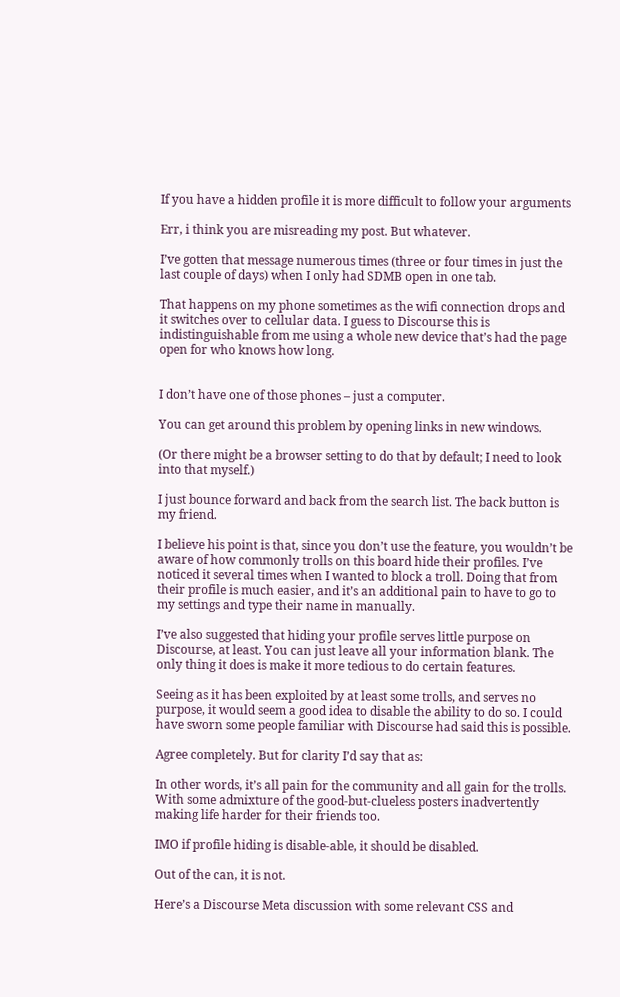If you have a hidden profile it is more difficult to follow your arguments

Err, i think you are misreading my post. But whatever.

I’ve gotten that message numerous times (three or four times in just the last couple of days) when I only had SDMB open in one tab.

That happens on my phone sometimes as the wifi connection drops and it switches over to cellular data. I guess to Discourse this is indistinguishable from me using a whole new device that’s had the page open for who knows how long.


I don’t have one of those phones – just a computer.

You can get around this problem by opening links in new windows.

(Or there might be a browser setting to do that by default; I need to look into that myself.)

I just bounce forward and back from the search list. The back button is my friend.

I believe his point is that, since you don’t use the feature, you wouldn’t be aware of how commonly trolls on this board hide their profiles. I’ve noticed it several times when I wanted to block a troll. Doing that from their profile is much easier, and it’s an additional pain to have to go to my settings and type their name in manually.

I’ve also suggested that hiding your profile serves little purpose on Discourse, at least. You can just leave all your information blank. The only thing it does is make it more tedious to do certain features.

Seeing as it has been exploited by at least some trolls, and serves no purpose, it would seem a good idea to disable the ability to do so. I could have sworn some people familiar with Discourse had said this is possible.

Agree completely. But for clarity I’d say that as:

In other words, it’s all pain for the community and all gain for the trolls. With some admixture of the good-but-clueless posters inadvertently making life harder for their friends too.

IMO if profile hiding is disable-able, it should be disabled.

Out of the can, it is not.

Here’s a Discourse Meta discussion with some relevant CSS and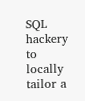SQL hackery to locally tailor a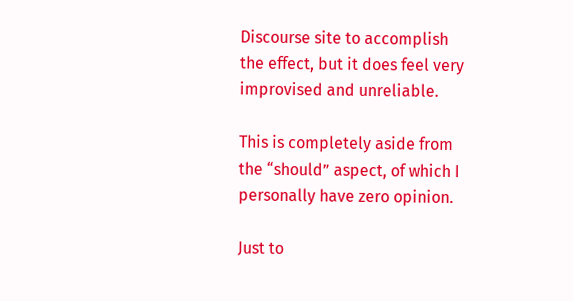Discourse site to accomplish the effect, but it does feel very improvised and unreliable.

This is completely aside from the “should” aspect, of which I personally have zero opinion.

Just to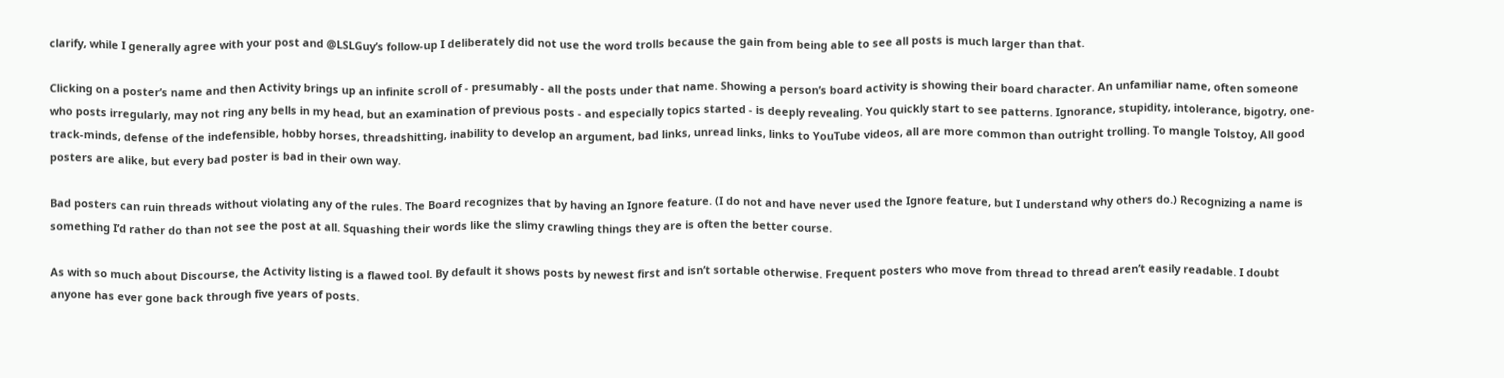clarify, while I generally agree with your post and @LSLGuy’s follow-up I deliberately did not use the word trolls because the gain from being able to see all posts is much larger than that.

Clicking on a poster’s name and then Activity brings up an infinite scroll of - presumably - all the posts under that name. Showing a person’s board activity is showing their board character. An unfamiliar name, often someone who posts irregularly, may not ring any bells in my head, but an examination of previous posts - and especially topics started - is deeply revealing. You quickly start to see patterns. Ignorance, stupidity, intolerance, bigotry, one-track-minds, defense of the indefensible, hobby horses, threadshitting, inability to develop an argument, bad links, unread links, links to YouTube videos, all are more common than outright trolling. To mangle Tolstoy, All good posters are alike, but every bad poster is bad in their own way.

Bad posters can ruin threads without violating any of the rules. The Board recognizes that by having an Ignore feature. (I do not and have never used the Ignore feature, but I understand why others do.) Recognizing a name is something I’d rather do than not see the post at all. Squashing their words like the slimy crawling things they are is often the better course.

As with so much about Discourse, the Activity listing is a flawed tool. By default it shows posts by newest first and isn’t sortable otherwise. Frequent posters who move from thread to thread aren’t easily readable. I doubt anyone has ever gone back through five years of posts.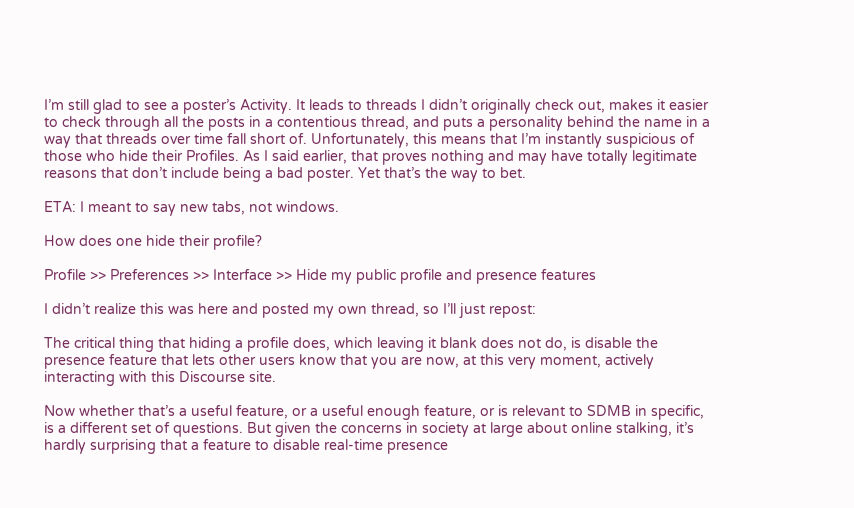I’m still glad to see a poster’s Activity. It leads to threads I didn’t originally check out, makes it easier to check through all the posts in a contentious thread, and puts a personality behind the name in a way that threads over time fall short of. Unfortunately, this means that I’m instantly suspicious of those who hide their Profiles. As I said earlier, that proves nothing and may have totally legitimate reasons that don’t include being a bad poster. Yet that’s the way to bet.

ETA: I meant to say new tabs, not windows.

How does one hide their profile?

Profile >> Preferences >> Interface >> Hide my public profile and presence features

I didn’t realize this was here and posted my own thread, so I’ll just repost:

The critical thing that hiding a profile does, which leaving it blank does not do, is disable the presence feature that lets other users know that you are now, at this very moment, actively interacting with this Discourse site.

Now whether that’s a useful feature, or a useful enough feature, or is relevant to SDMB in specific, is a different set of questions. But given the concerns in society at large about online stalking, it’s hardly surprising that a feature to disable real-time presence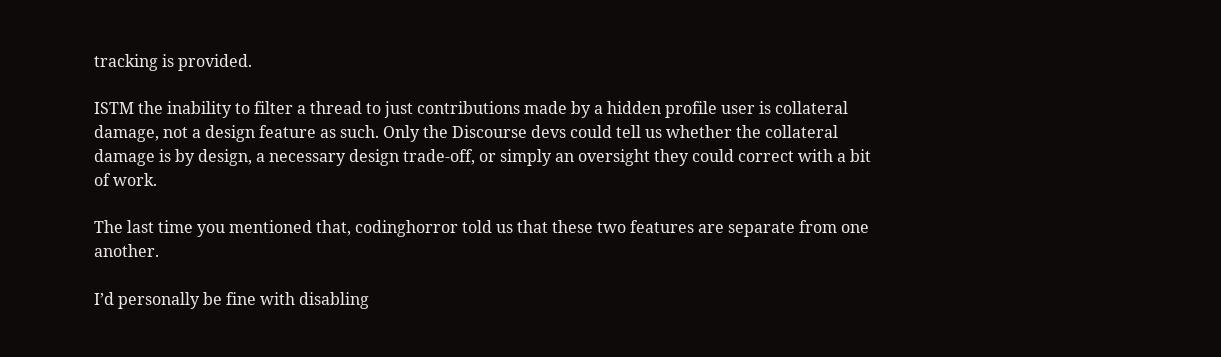tracking is provided.

ISTM the inability to filter a thread to just contributions made by a hidden profile user is collateral damage, not a design feature as such. Only the Discourse devs could tell us whether the collateral damage is by design, a necessary design trade-off, or simply an oversight they could correct with a bit of work.

The last time you mentioned that, codinghorror told us that these two features are separate from one another.

I’d personally be fine with disabling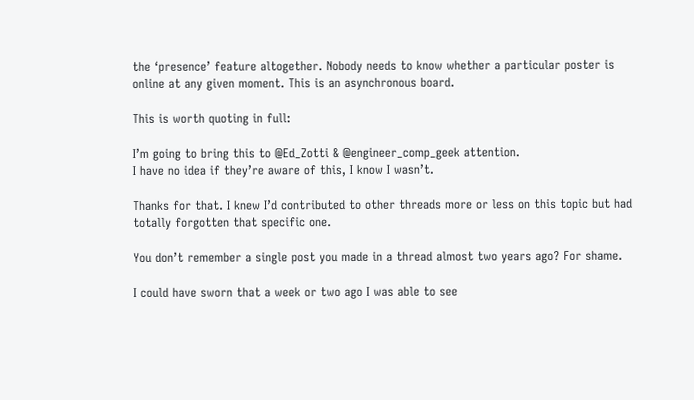the ‘presence’ feature altogether. Nobody needs to know whether a particular poster is online at any given moment. This is an asynchronous board.

This is worth quoting in full:

I’m going to bring this to @Ed_Zotti & @engineer_comp_geek attention.
I have no idea if they’re aware of this, I know I wasn’t.

Thanks for that. I knew I’d contributed to other threads more or less on this topic but had totally forgotten that specific one.

You don’t remember a single post you made in a thread almost two years ago? For shame.

I could have sworn that a week or two ago I was able to see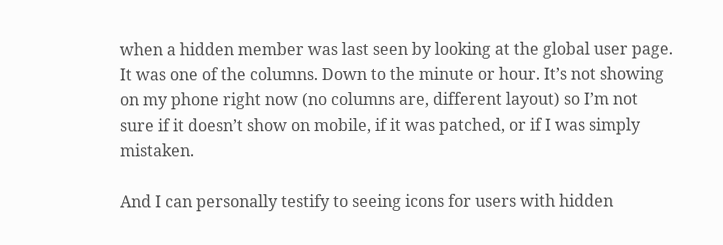when a hidden member was last seen by looking at the global user page. It was one of the columns. Down to the minute or hour. It’s not showing on my phone right now (no columns are, different layout) so I’m not sure if it doesn’t show on mobile, if it was patched, or if I was simply mistaken.

And I can personally testify to seeing icons for users with hidden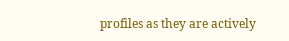profiles as they are actively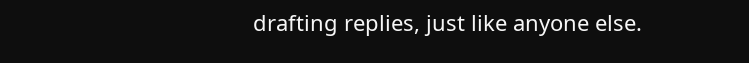drafting replies, just like anyone else.